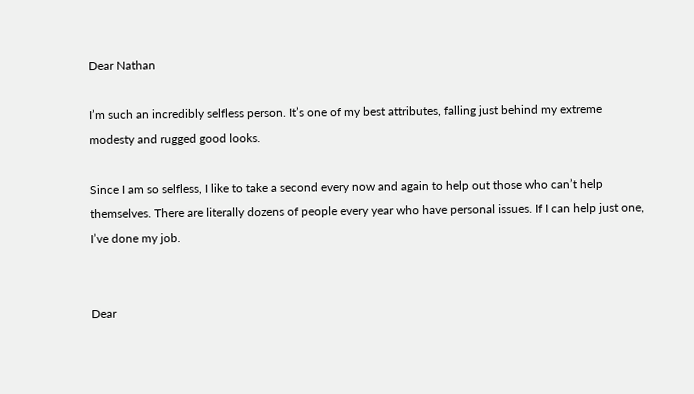Dear Nathan

I’m such an incredibly selfless person. It’s one of my best attributes, falling just behind my extreme modesty and rugged good looks.

Since I am so selfless, I like to take a second every now and again to help out those who can’t help themselves. There are literally dozens of people every year who have personal issues. If I can help just one, I’ve done my job.


Dear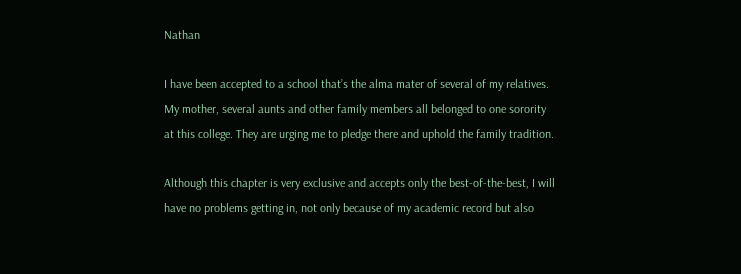Nathan

I have been accepted to a school that’s the alma mater of several of my relatives. My mother, several aunts and other family members all belonged to one sorority at this college. They are urging me to pledge there and uphold the family tradition.

Although this chapter is very exclusive and accepts only the best-of-the-best, I will have no problems getting in, not only because of my academic record but also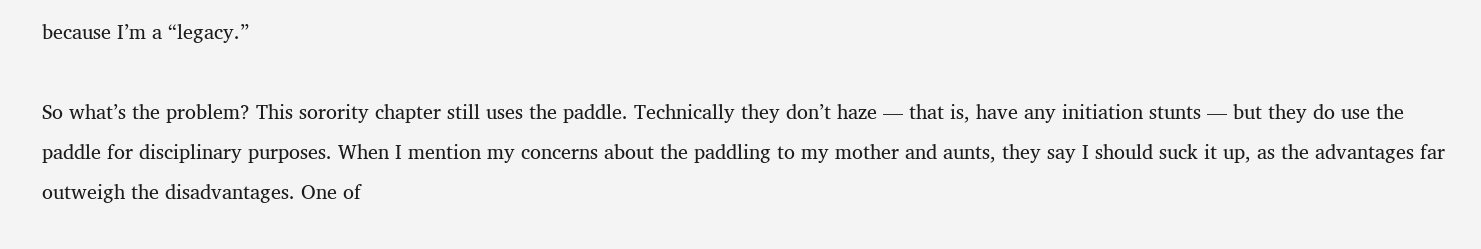because I’m a “legacy.”

So what’s the problem? This sorority chapter still uses the paddle. Technically they don’t haze — that is, have any initiation stunts — but they do use the paddle for disciplinary purposes. When I mention my concerns about the paddling to my mother and aunts, they say I should suck it up, as the advantages far outweigh the disadvantages. One of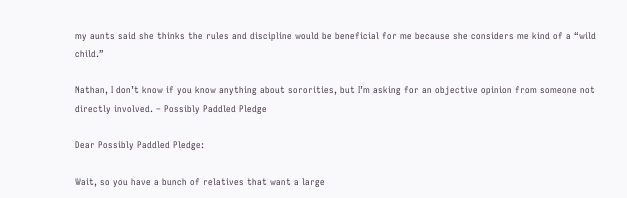my aunts said she thinks the rules and discipline would be beneficial for me because she considers me kind of a “wild child.”

Nathan, I don’t know if you know anything about sororities, but I’m asking for an objective opinion from someone not directly involved. – Possibly Paddled Pledge

Dear Possibly Paddled Pledge:

Wait, so you have a bunch of relatives that want a large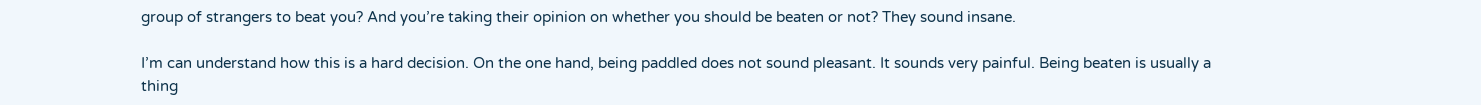group of strangers to beat you? And you’re taking their opinion on whether you should be beaten or not? They sound insane.

I’m can understand how this is a hard decision. On the one hand, being paddled does not sound pleasant. It sounds very painful. Being beaten is usually a thing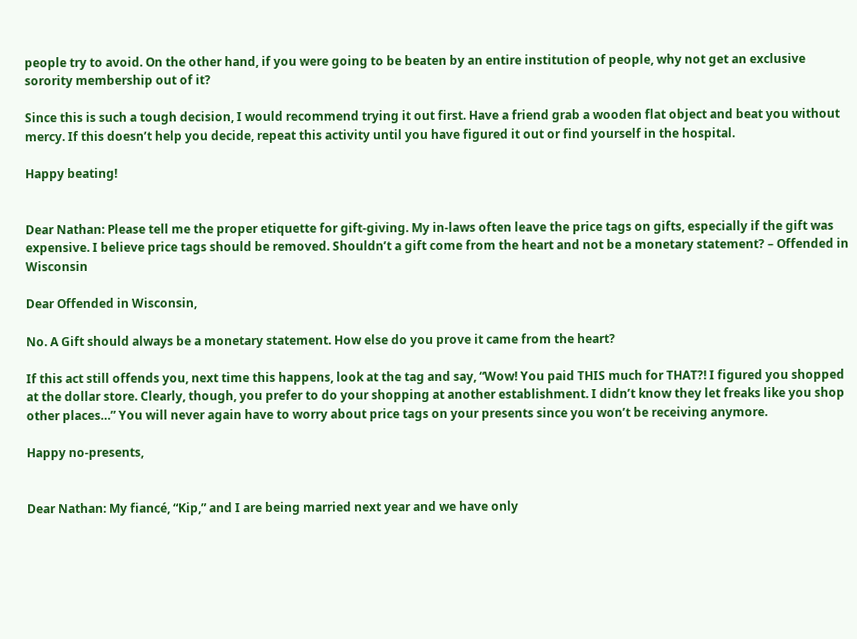people try to avoid. On the other hand, if you were going to be beaten by an entire institution of people, why not get an exclusive sorority membership out of it?

Since this is such a tough decision, I would recommend trying it out first. Have a friend grab a wooden flat object and beat you without mercy. If this doesn’t help you decide, repeat this activity until you have figured it out or find yourself in the hospital.

Happy beating!


Dear Nathan: Please tell me the proper etiquette for gift-giving. My in-laws often leave the price tags on gifts, especially if the gift was expensive. I believe price tags should be removed. Shouldn’t a gift come from the heart and not be a monetary statement? – Offended in Wisconsin

Dear Offended in Wisconsin,

No. A Gift should always be a monetary statement. How else do you prove it came from the heart?

If this act still offends you, next time this happens, look at the tag and say, “Wow! You paid THIS much for THAT?! I figured you shopped at the dollar store. Clearly, though, you prefer to do your shopping at another establishment. I didn’t know they let freaks like you shop other places…” You will never again have to worry about price tags on your presents since you won’t be receiving anymore.

Happy no-presents,


Dear Nathan: My fiancé, “Kip,” and I are being married next year and we have only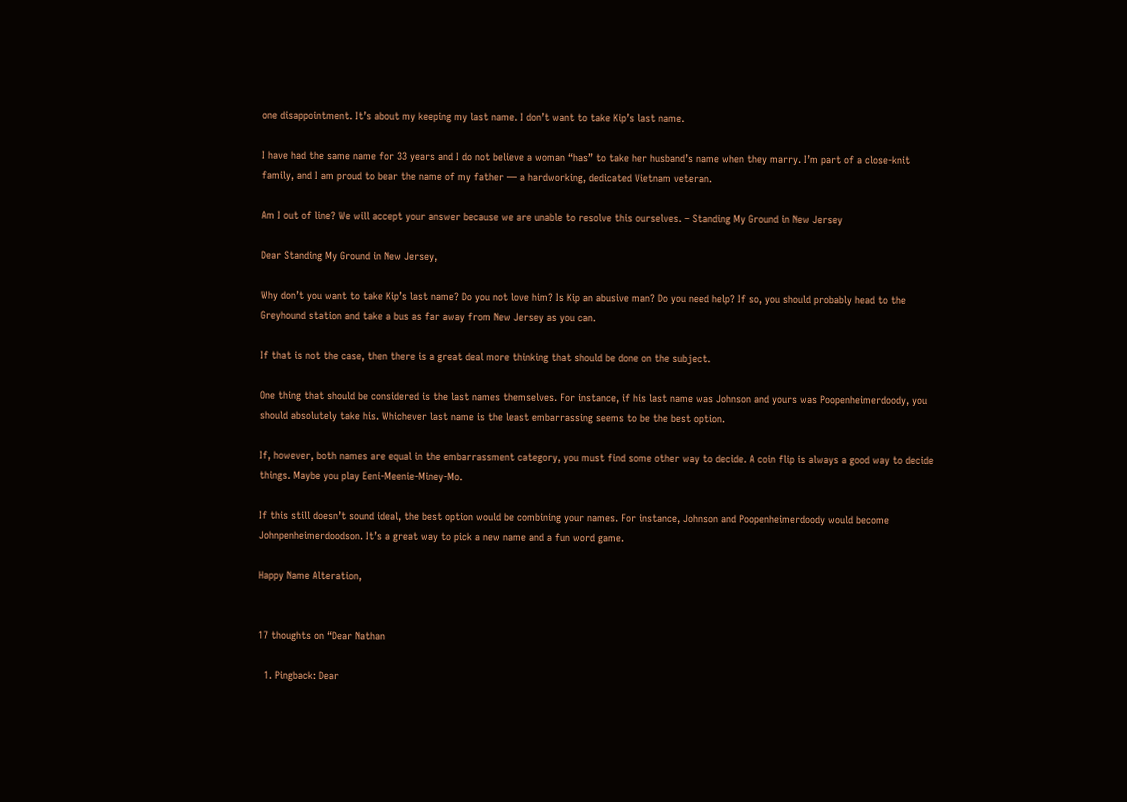one disappointment. It’s about my keeping my last name. I don’t want to take Kip’s last name.

I have had the same name for 33 years and I do not believe a woman “has” to take her husband’s name when they marry. I’m part of a close-knit family, and I am proud to bear the name of my father — a hardworking, dedicated Vietnam veteran.

Am I out of line? We will accept your answer because we are unable to resolve this ourselves. – Standing My Ground in New Jersey

Dear Standing My Ground in New Jersey,

Why don’t you want to take Kip’s last name? Do you not love him? Is Kip an abusive man? Do you need help? If so, you should probably head to the Greyhound station and take a bus as far away from New Jersey as you can.

If that is not the case, then there is a great deal more thinking that should be done on the subject.

One thing that should be considered is the last names themselves. For instance, if his last name was Johnson and yours was Poopenheimerdoody, you should absolutely take his. Whichever last name is the least embarrassing seems to be the best option.

If, however, both names are equal in the embarrassment category, you must find some other way to decide. A coin flip is always a good way to decide things. Maybe you play Eeni-Meenie-Miney-Mo.

If this still doesn’t sound ideal, the best option would be combining your names. For instance, Johnson and Poopenheimerdoody would become Johnpenheimerdoodson. It’s a great way to pick a new name and a fun word game.

Happy Name Alteration,


17 thoughts on “Dear Nathan

  1. Pingback: Dear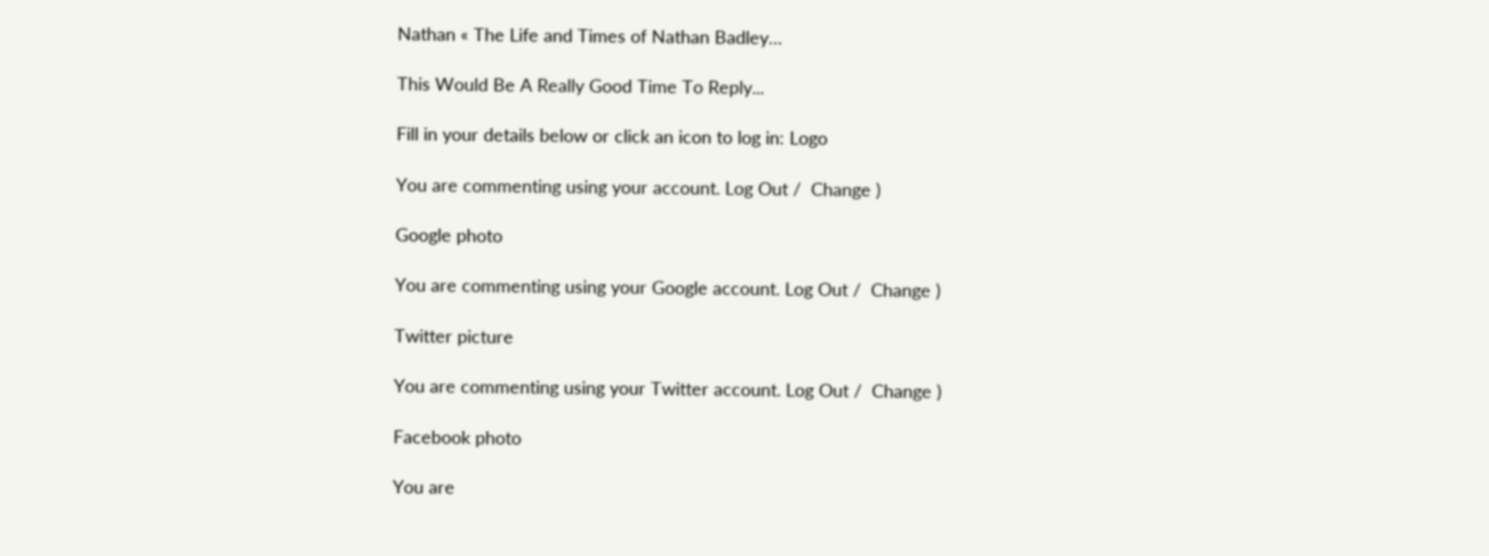Nathan « The Life and Times of Nathan Badley…

This Would Be A Really Good Time To Reply...

Fill in your details below or click an icon to log in: Logo

You are commenting using your account. Log Out /  Change )

Google photo

You are commenting using your Google account. Log Out /  Change )

Twitter picture

You are commenting using your Twitter account. Log Out /  Change )

Facebook photo

You are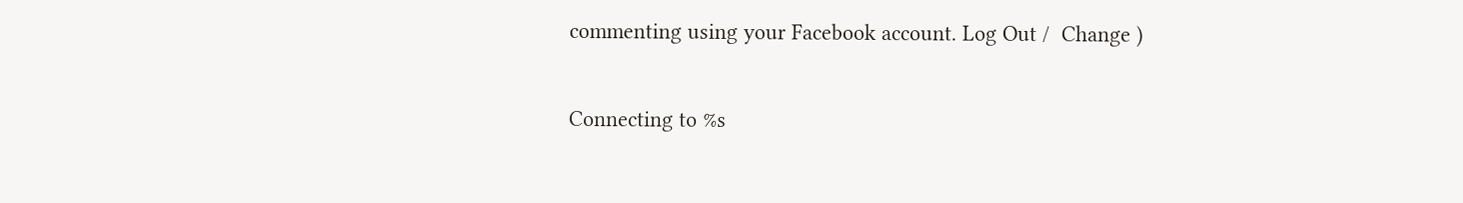commenting using your Facebook account. Log Out /  Change )

Connecting to %s